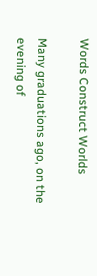Words Construct Worlds

Many graduations ago, on the evening of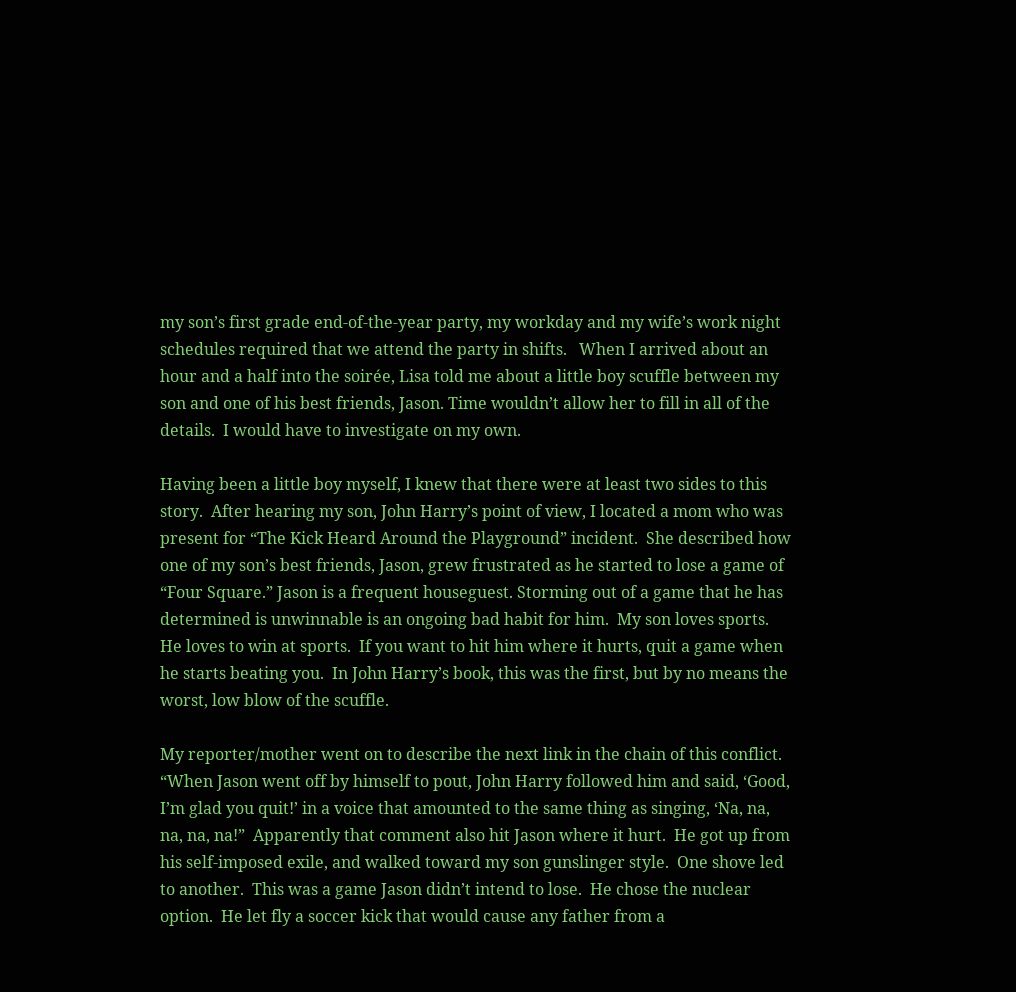my son’s first grade end-of-the-year party, my workday and my wife’s work night schedules required that we attend the party in shifts.   When I arrived about an hour and a half into the soirée, Lisa told me about a little boy scuffle between my son and one of his best friends, Jason. Time wouldn’t allow her to fill in all of the details.  I would have to investigate on my own.

Having been a little boy myself, I knew that there were at least two sides to this story.  After hearing my son, John Harry’s point of view, I located a mom who was present for “The Kick Heard Around the Playground” incident.  She described how one of my son’s best friends, Jason, grew frustrated as he started to lose a game of “Four Square.” Jason is a frequent houseguest. Storming out of a game that he has determined is unwinnable is an ongoing bad habit for him.  My son loves sports.  He loves to win at sports.  If you want to hit him where it hurts, quit a game when he starts beating you.  In John Harry’s book, this was the first, but by no means the worst, low blow of the scuffle.

My reporter/mother went on to describe the next link in the chain of this conflict.  “When Jason went off by himself to pout, John Harry followed him and said, ‘Good, I’m glad you quit!’ in a voice that amounted to the same thing as singing, ‘Na, na, na, na, na!”  Apparently that comment also hit Jason where it hurt.  He got up from his self-imposed exile, and walked toward my son gunslinger style.  One shove led to another.  This was a game Jason didn’t intend to lose.  He chose the nuclear option.  He let fly a soccer kick that would cause any father from a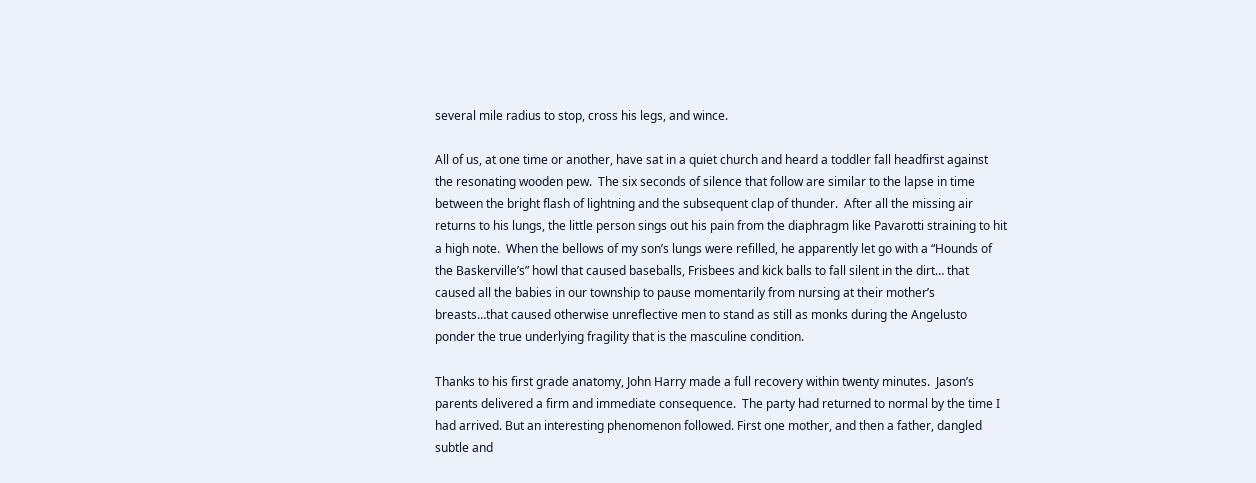several mile radius to stop, cross his legs, and wince.

All of us, at one time or another, have sat in a quiet church and heard a toddler fall headfirst against the resonating wooden pew.  The six seconds of silence that follow are similar to the lapse in time between the bright flash of lightning and the subsequent clap of thunder.  After all the missing air returns to his lungs, the little person sings out his pain from the diaphragm like Pavarotti straining to hit a high note.  When the bellows of my son’s lungs were refilled, he apparently let go with a “Hounds of the Baskerville’s” howl that caused baseballs, Frisbees and kick balls to fall silent in the dirt… that caused all the babies in our township to pause momentarily from nursing at their mother’s breasts…that caused otherwise unreflective men to stand as still as monks during the Angelusto ponder the true underlying fragility that is the masculine condition.

Thanks to his first grade anatomy, John Harry made a full recovery within twenty minutes.  Jason’s parents delivered a firm and immediate consequence.  The party had returned to normal by the time I had arrived. But an interesting phenomenon followed. First one mother, and then a father, dangled subtle and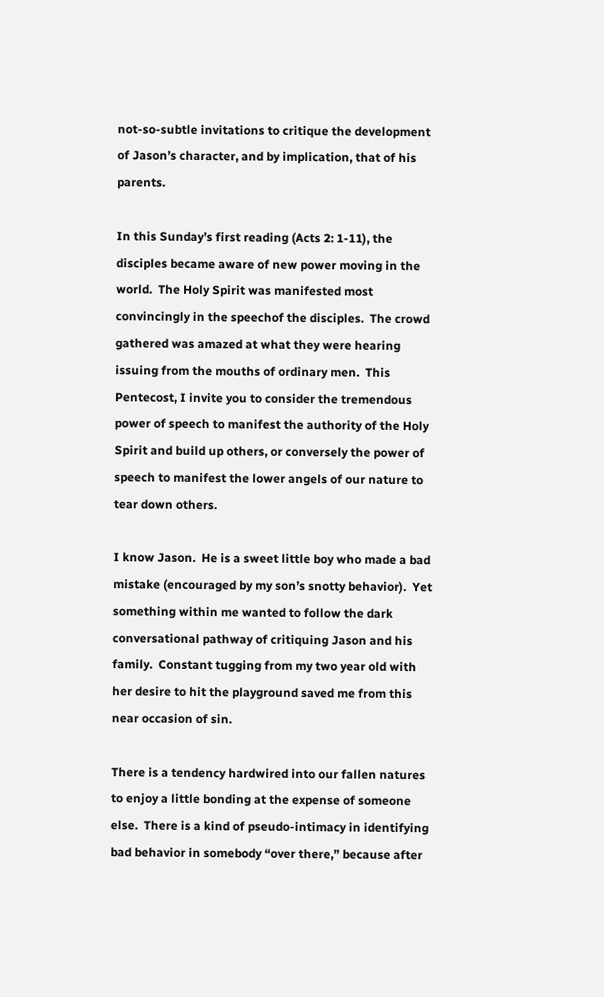not-so-subtle invitations to critique the development of Jason’s character, and by implication, that of his parents.

In this Sunday’s first reading (Acts 2: 1-11), the disciples became aware of new power moving in the world.  The Holy Spirit was manifested most convincingly in the speechof the disciples.  The crowd gathered was amazed at what they were hearing issuing from the mouths of ordinary men.  This Pentecost, I invite you to consider the tremendous power of speech to manifest the authority of the Holy Spirit and build up others, or conversely the power of speech to manifest the lower angels of our nature to tear down others.

I know Jason.  He is a sweet little boy who made a bad mistake (encouraged by my son’s snotty behavior).  Yet something within me wanted to follow the dark conversational pathway of critiquing Jason and his family.  Constant tugging from my two year old with her desire to hit the playground saved me from this near occasion of sin.

There is a tendency hardwired into our fallen natures to enjoy a little bonding at the expense of someone else.  There is a kind of pseudo-intimacy in identifying bad behavior in somebody “over there,” because after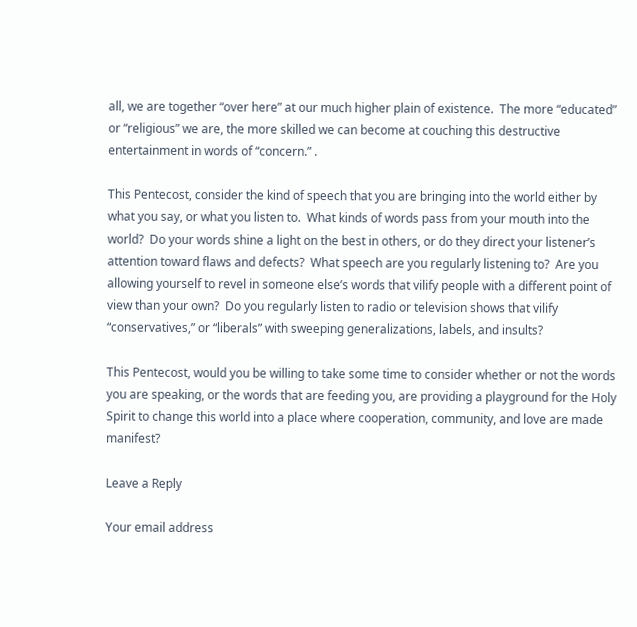all, we are together “over here” at our much higher plain of existence.  The more “educated” or “religious” we are, the more skilled we can become at couching this destructive entertainment in words of “concern.” .

This Pentecost, consider the kind of speech that you are bringing into the world either by what you say, or what you listen to.  What kinds of words pass from your mouth into the world?  Do your words shine a light on the best in others, or do they direct your listener’s attention toward flaws and defects?  What speech are you regularly listening to?  Are you allowing yourself to revel in someone else’s words that vilify people with a different point of view than your own?  Do you regularly listen to radio or television shows that vilify “conservatives,” or “liberals” with sweeping generalizations, labels, and insults?

This Pentecost, would you be willing to take some time to consider whether or not the words you are speaking, or the words that are feeding you, are providing a playground for the Holy Spirit to change this world into a place where cooperation, community, and love are made manifest?

Leave a Reply

Your email address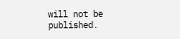will not be published.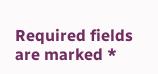Required fields are marked *